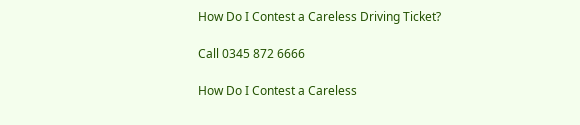How Do I Contest a Careless Driving Ticket?

Call 0345 872 6666

How Do I Contest a Careless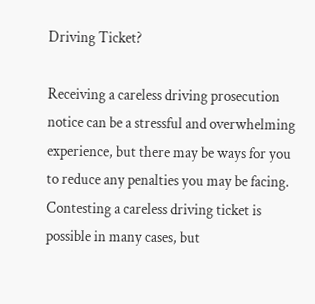Driving Ticket?

Receiving a careless driving prosecution notice can be a stressful and overwhelming experience, but there may be ways for you to reduce any penalties you may be facing. Contesting a careless driving ticket is possible in many cases, but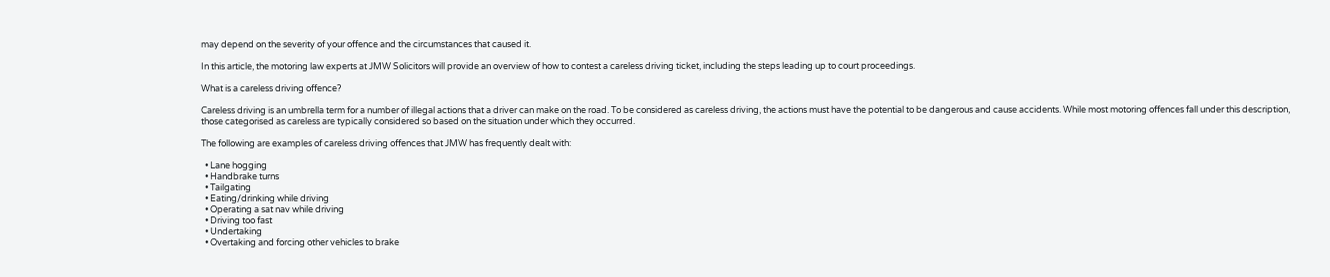may depend on the severity of your offence and the circumstances that caused it.

In this article, the motoring law experts at JMW Solicitors will provide an overview of how to contest a careless driving ticket, including the steps leading up to court proceedings.

What is a careless driving offence?

Careless driving is an umbrella term for a number of illegal actions that a driver can make on the road. To be considered as careless driving, the actions must have the potential to be dangerous and cause accidents. While most motoring offences fall under this description, those categorised as careless are typically considered so based on the situation under which they occurred.

The following are examples of careless driving offences that JMW has frequently dealt with:

  • Lane hogging
  • Handbrake turns
  • Tailgating
  • Eating/drinking while driving
  • Operating a sat nav while driving
  • Driving too fast
  • Undertaking
  • Overtaking and forcing other vehicles to brake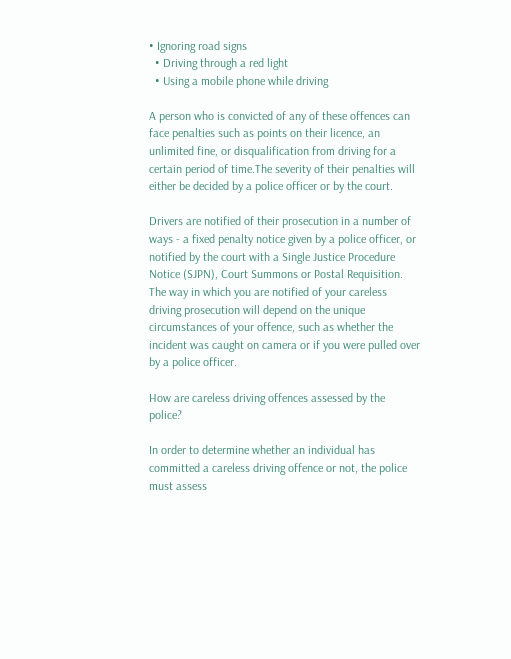• Ignoring road signs
  • Driving through a red light
  • Using a mobile phone while driving

A person who is convicted of any of these offences can face penalties such as points on their licence, an unlimited fine, or disqualification from driving for a certain period of time.The severity of their penalties will either be decided by a police officer or by the court.

Drivers are notified of their prosecution in a number of ways - a fixed penalty notice given by a police officer, or notified by the court with a Single Justice Procedure Notice (SJPN), Court Summons or Postal Requisition. The way in which you are notified of your careless driving prosecution will depend on the unique circumstances of your offence, such as whether the incident was caught on camera or if you were pulled over by a police officer.

How are careless driving offences assessed by the police?

In order to determine whether an individual has committed a careless driving offence or not, the police must assess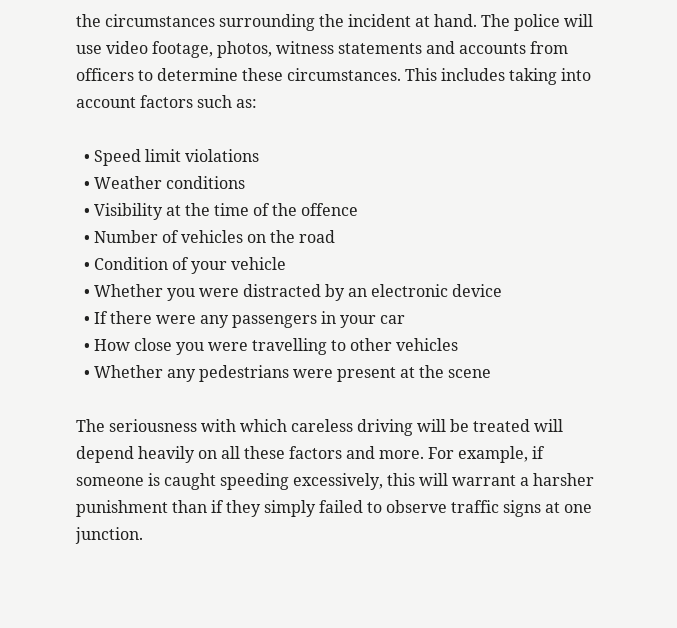the circumstances surrounding the incident at hand. The police will use video footage, photos, witness statements and accounts from officers to determine these circumstances. This includes taking into account factors such as:

  • Speed limit violations
  • Weather conditions
  • Visibility at the time of the offence
  • Number of vehicles on the road
  • Condition of your vehicle
  • Whether you were distracted by an electronic device
  • If there were any passengers in your car
  • How close you were travelling to other vehicles
  • Whether any pedestrians were present at the scene

The seriousness with which careless driving will be treated will depend heavily on all these factors and more. For example, if someone is caught speeding excessively, this will warrant a harsher punishment than if they simply failed to observe traffic signs at one junction.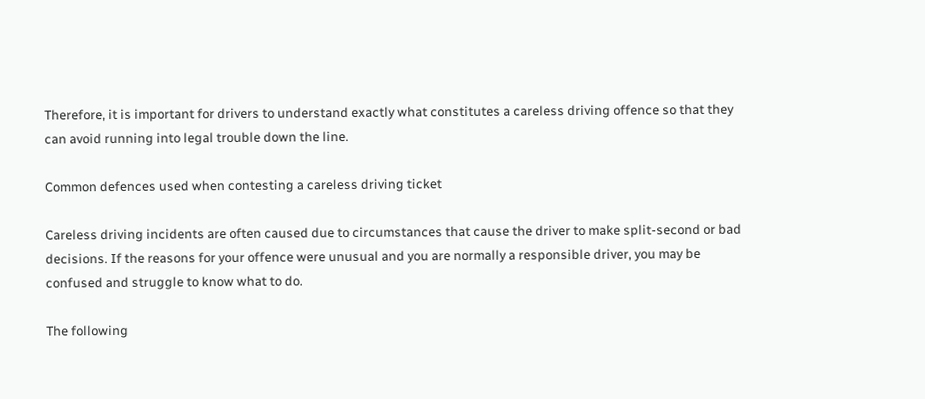Therefore, it is important for drivers to understand exactly what constitutes a careless driving offence so that they can avoid running into legal trouble down the line.

Common defences used when contesting a careless driving ticket

Careless driving incidents are often caused due to circumstances that cause the driver to make split-second or bad decisions. If the reasons for your offence were unusual and you are normally a responsible driver, you may be confused and struggle to know what to do.

The following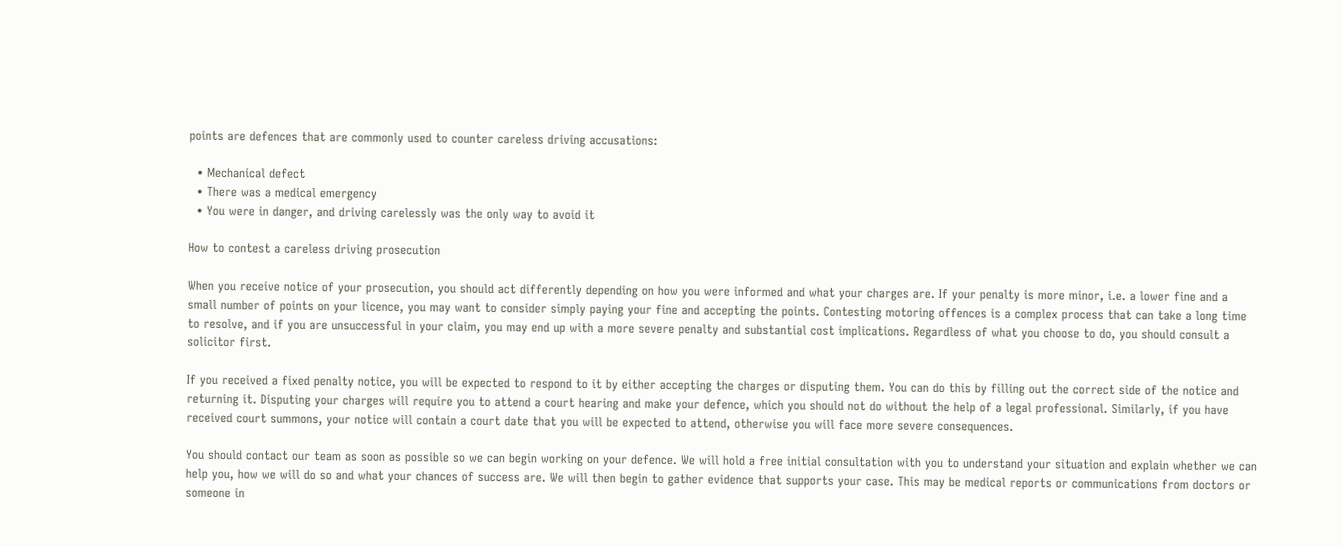points are defences that are commonly used to counter careless driving accusations:

  • Mechanical defect
  • There was a medical emergency
  • You were in danger, and driving carelessly was the only way to avoid it

How to contest a careless driving prosecution

When you receive notice of your prosecution, you should act differently depending on how you were informed and what your charges are. If your penalty is more minor, i.e. a lower fine and a small number of points on your licence, you may want to consider simply paying your fine and accepting the points. Contesting motoring offences is a complex process that can take a long time to resolve, and if you are unsuccessful in your claim, you may end up with a more severe penalty and substantial cost implications. Regardless of what you choose to do, you should consult a solicitor first.

If you received a fixed penalty notice, you will be expected to respond to it by either accepting the charges or disputing them. You can do this by filling out the correct side of the notice and returning it. Disputing your charges will require you to attend a court hearing and make your defence, which you should not do without the help of a legal professional. Similarly, if you have received court summons, your notice will contain a court date that you will be expected to attend, otherwise you will face more severe consequences.

You should contact our team as soon as possible so we can begin working on your defence. We will hold a free initial consultation with you to understand your situation and explain whether we can help you, how we will do so and what your chances of success are. We will then begin to gather evidence that supports your case. This may be medical reports or communications from doctors or someone in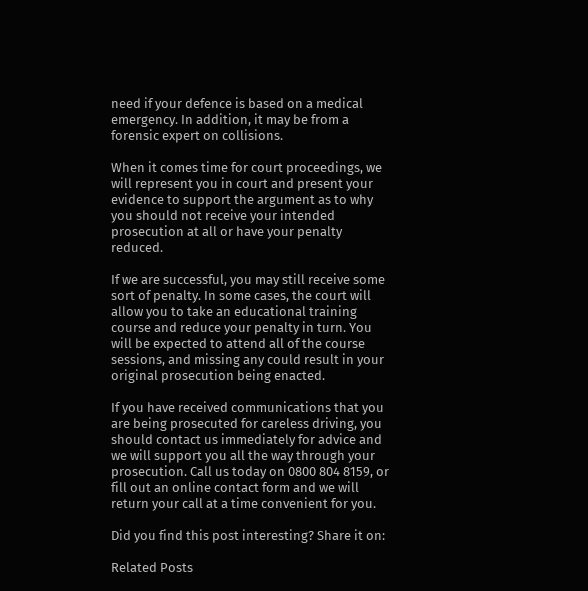need if your defence is based on a medical emergency. In addition, it may be from a forensic expert on collisions.

When it comes time for court proceedings, we will represent you in court and present your evidence to support the argument as to why you should not receive your intended prosecution at all or have your penalty reduced.

If we are successful, you may still receive some sort of penalty. In some cases, the court will allow you to take an educational training course and reduce your penalty in turn. You will be expected to attend all of the course sessions, and missing any could result in your original prosecution being enacted.

If you have received communications that you are being prosecuted for careless driving, you should contact us immediately for advice and we will support you all the way through your prosecution. Call us today on 0800 804 8159, or fill out an online contact form and we will return your call at a time convenient for you.

Did you find this post interesting? Share it on:

Related Posts